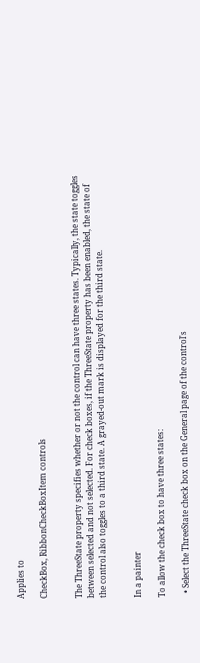Applies to

CheckBox, RibbonCheckBoxItem controls


The ThreeState property specifies whether or not the control can have three states. Typically, the state toggles between selected and not selected. For check boxes, if the ThreeState property has been enabled, the state of the control also toggles to a third state. A grayed-out mark is displayed for the third state.


In a painter

To allow the check box to have three states:

  • Select the ThreeState check box on the General page of the control's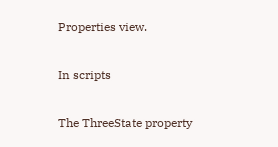Properties view.

In scripts

The ThreeState property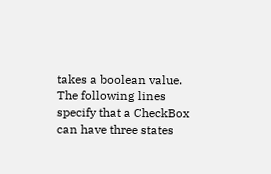takes a boolean value. The following lines specify that a CheckBox can have three states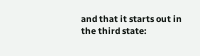and that it starts out in the third state: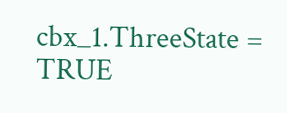cbx_1.ThreeState = TRUE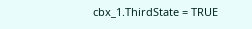cbx_1.ThirdState = TRUE